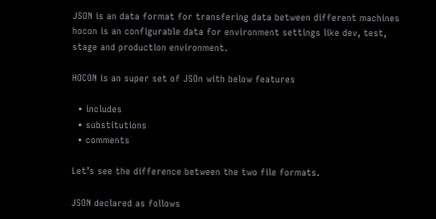JSON is an data format for transfering data between different machines hocon is an configurable data for environment settings like dev, test, stage and production environment.

HOCON is an super set of JSOn with below features

  • includes
  • substitutions
  • comments

Let’s see the difference between the two file formats.

JSON declared as follows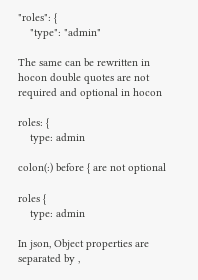"roles": {
    "type": "admin"

The same can be rewritten in hocon double quotes are not required and optional in hocon

roles: {
    type: admin

colon(:) before { are not optional

roles {
    type: admin

In json, Object properties are separated by ,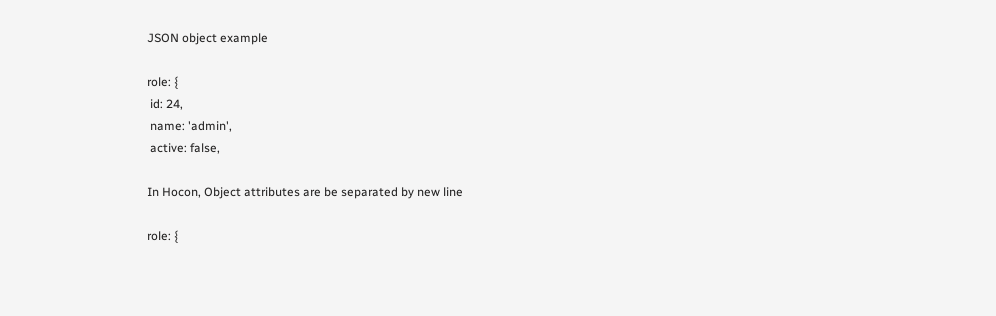JSON object example

role: {
 id: 24,
 name: 'admin',
 active: false,

In Hocon, Object attributes are be separated by new line

role: {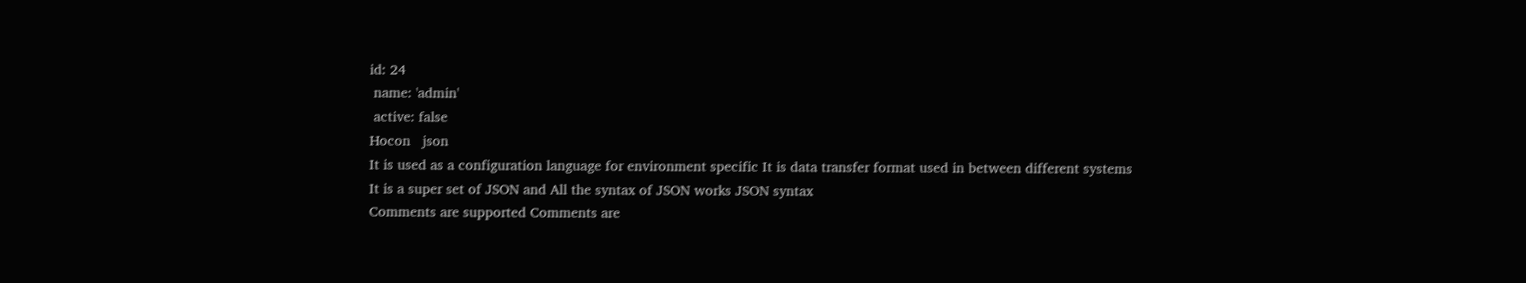id: 24
 name: 'admin'
 active: false
Hocon   json
It is used as a configuration language for environment specific It is data transfer format used in between different systems
It is a super set of JSON and All the syntax of JSON works JSON syntax
Comments are supported Comments are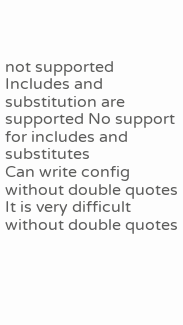not supported
Includes and substitution are supported No support for includes and substitutes
Can write config without double quotes It is very difficult without double quotes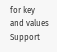for key and values
Support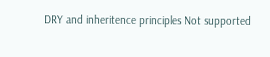DRY and inheritence principles Not supported